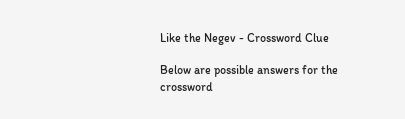Like the Negev - Crossword Clue

Below are possible answers for the crossword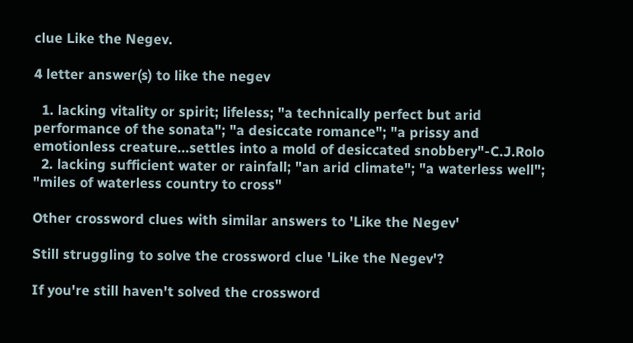clue Like the Negev.

4 letter answer(s) to like the negev

  1. lacking vitality or spirit; lifeless; "a technically perfect but arid performance of the sonata"; "a desiccate romance"; "a prissy and emotionless creature...settles into a mold of desiccated snobbery"-C.J.Rolo
  2. lacking sufficient water or rainfall; "an arid climate"; "a waterless well"; "miles of waterless country to cross"

Other crossword clues with similar answers to 'Like the Negev'

Still struggling to solve the crossword clue 'Like the Negev'?

If you're still haven't solved the crossword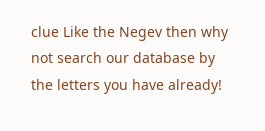clue Like the Negev then why not search our database by the letters you have already!